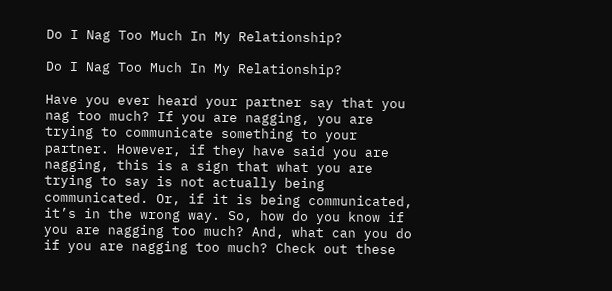Do I Nag Too Much In My Relationship?

Do I Nag Too Much In My Relationship?

Have you ever heard your partner say that you nag too much? If you are nagging, you are trying to communicate something to your partner. However, if they have said you are nagging, this is a sign that what you are trying to say is not actually being communicated. Or, if it is being communicated, it’s in the wrong way. So, how do you know if you are nagging too much? And, what can you do if you are nagging too much? Check out these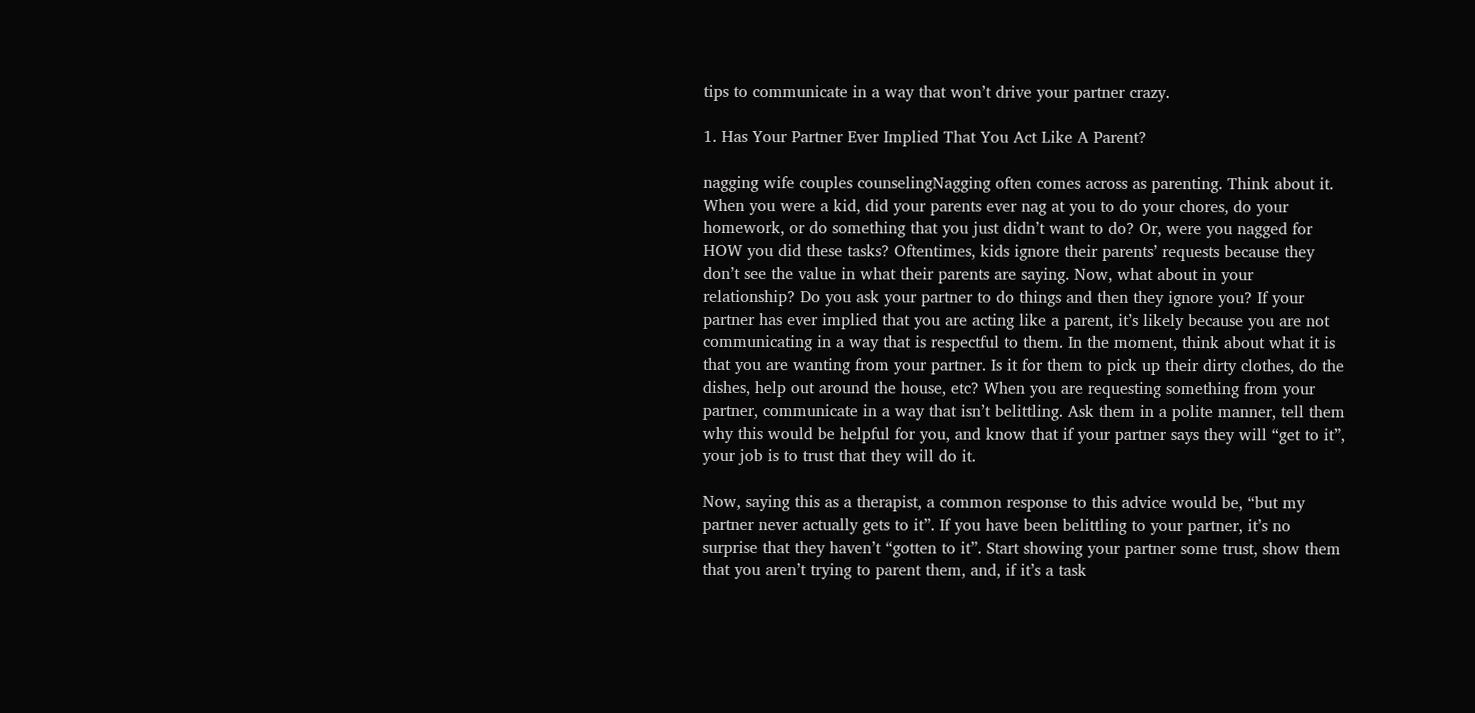tips to communicate in a way that won’t drive your partner crazy.

1. Has Your Partner Ever Implied That You Act Like A Parent?

nagging wife couples counselingNagging often comes across as parenting. Think about it. When you were a kid, did your parents ever nag at you to do your chores, do your homework, or do something that you just didn’t want to do? Or, were you nagged for HOW you did these tasks? Oftentimes, kids ignore their parents’ requests because they don’t see the value in what their parents are saying. Now, what about in your relationship? Do you ask your partner to do things and then they ignore you? If your partner has ever implied that you are acting like a parent, it’s likely because you are not communicating in a way that is respectful to them. In the moment, think about what it is that you are wanting from your partner. Is it for them to pick up their dirty clothes, do the dishes, help out around the house, etc? When you are requesting something from your partner, communicate in a way that isn’t belittling. Ask them in a polite manner, tell them why this would be helpful for you, and know that if your partner says they will “get to it”, your job is to trust that they will do it.

Now, saying this as a therapist, a common response to this advice would be, “but my partner never actually gets to it”. If you have been belittling to your partner, it’s no surprise that they haven’t “gotten to it”. Start showing your partner some trust, show them that you aren’t trying to parent them, and, if it’s a task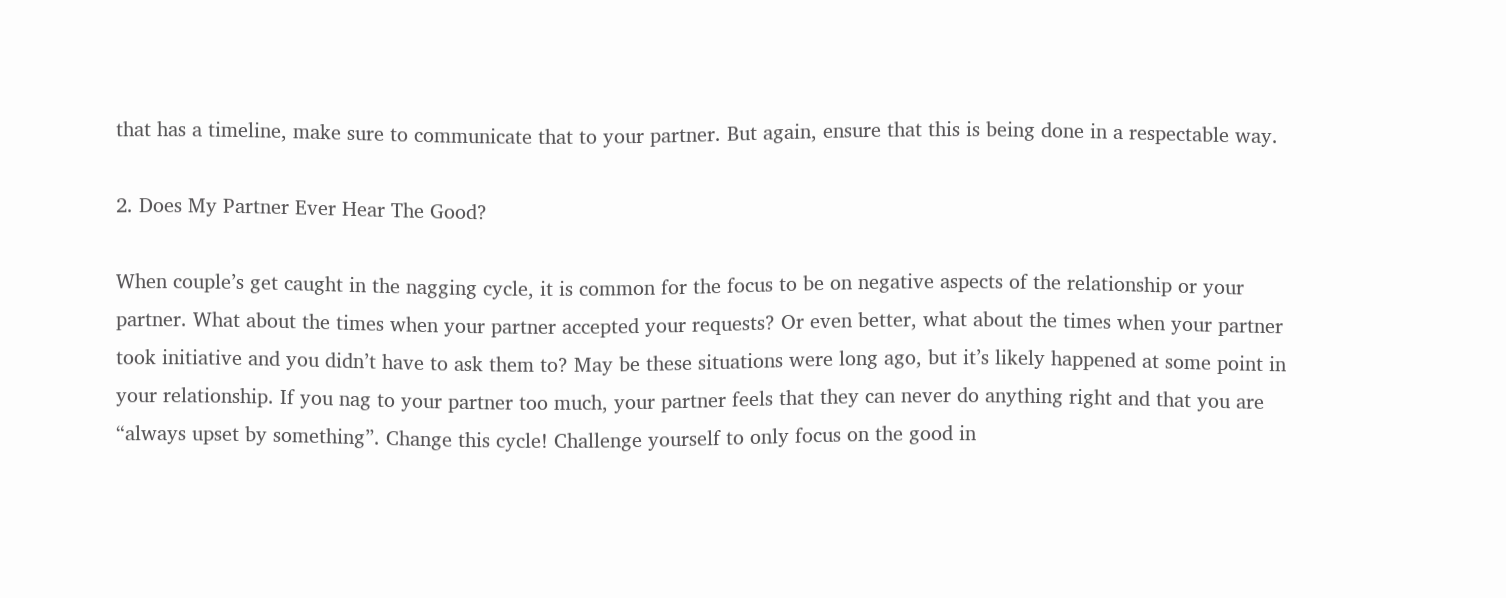that has a timeline, make sure to communicate that to your partner. But again, ensure that this is being done in a respectable way.

2. Does My Partner Ever Hear The Good?

When couple’s get caught in the nagging cycle, it is common for the focus to be on negative aspects of the relationship or your partner. What about the times when your partner accepted your requests? Or even better, what about the times when your partner took initiative and you didn’t have to ask them to? May be these situations were long ago, but it’s likely happened at some point in your relationship. If you nag to your partner too much, your partner feels that they can never do anything right and that you are “always upset by something”. Change this cycle! Challenge yourself to only focus on the good in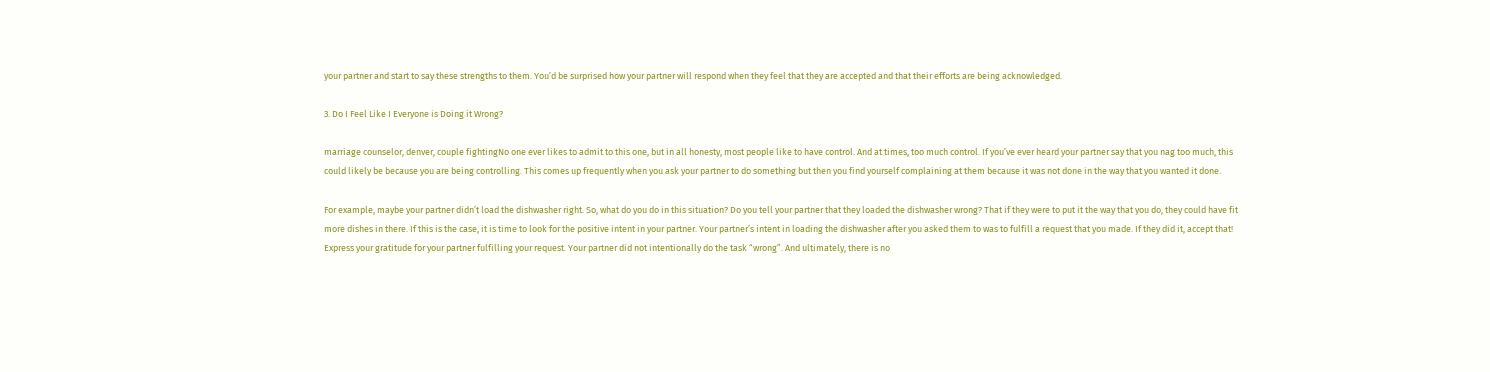your partner and start to say these strengths to them. You’d be surprised how your partner will respond when they feel that they are accepted and that their efforts are being acknowledged.

3. Do I Feel Like I Everyone is Doing it Wrong?

marriage counselor, denver, couple fightingNo one ever likes to admit to this one, but in all honesty, most people like to have control. And at times, too much control. If you’ve ever heard your partner say that you nag too much, this could likely be because you are being controlling. This comes up frequently when you ask your partner to do something but then you find yourself complaining at them because it was not done in the way that you wanted it done.

For example, maybe your partner didn’t load the dishwasher right. So, what do you do in this situation? Do you tell your partner that they loaded the dishwasher wrong? That if they were to put it the way that you do, they could have fit more dishes in there. If this is the case, it is time to look for the positive intent in your partner. Your partner’s intent in loading the dishwasher after you asked them to was to fulfill a request that you made. If they did it, accept that! Express your gratitude for your partner fulfilling your request. Your partner did not intentionally do the task “wrong”. And ultimately, there is no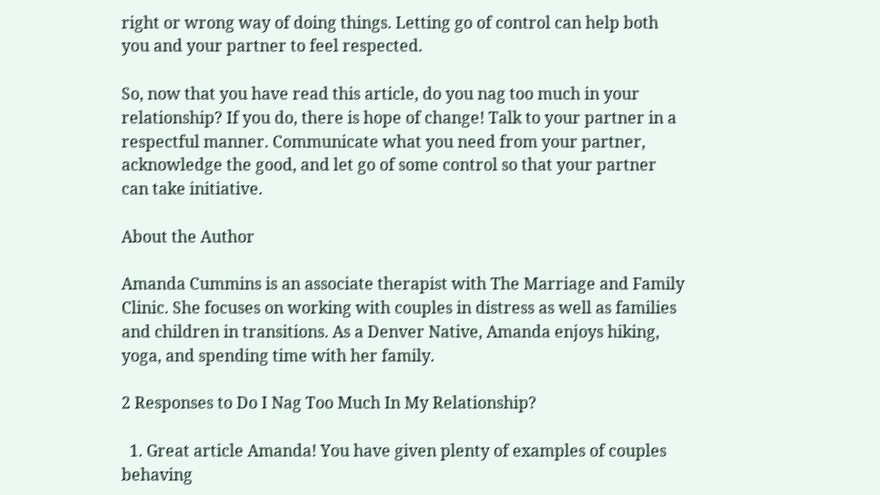right or wrong way of doing things. Letting go of control can help both you and your partner to feel respected.

So, now that you have read this article, do you nag too much in your relationship? If you do, there is hope of change! Talk to your partner in a respectful manner. Communicate what you need from your partner, acknowledge the good, and let go of some control so that your partner can take initiative.

About the Author

Amanda Cummins is an associate therapist with The Marriage and Family Clinic. She focuses on working with couples in distress as well as families and children in transitions. As a Denver Native, Amanda enjoys hiking, yoga, and spending time with her family.

2 Responses to Do I Nag Too Much In My Relationship?

  1. Great article Amanda! You have given plenty of examples of couples behaving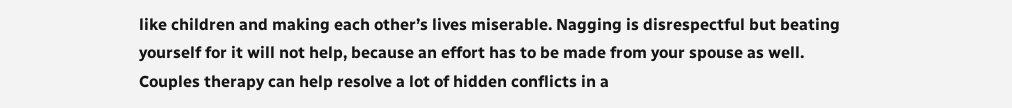like children and making each other’s lives miserable. Nagging is disrespectful but beating yourself for it will not help, because an effort has to be made from your spouse as well. Couples therapy can help resolve a lot of hidden conflicts in a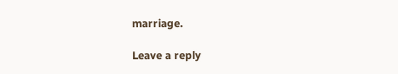marriage.

Leave a reply